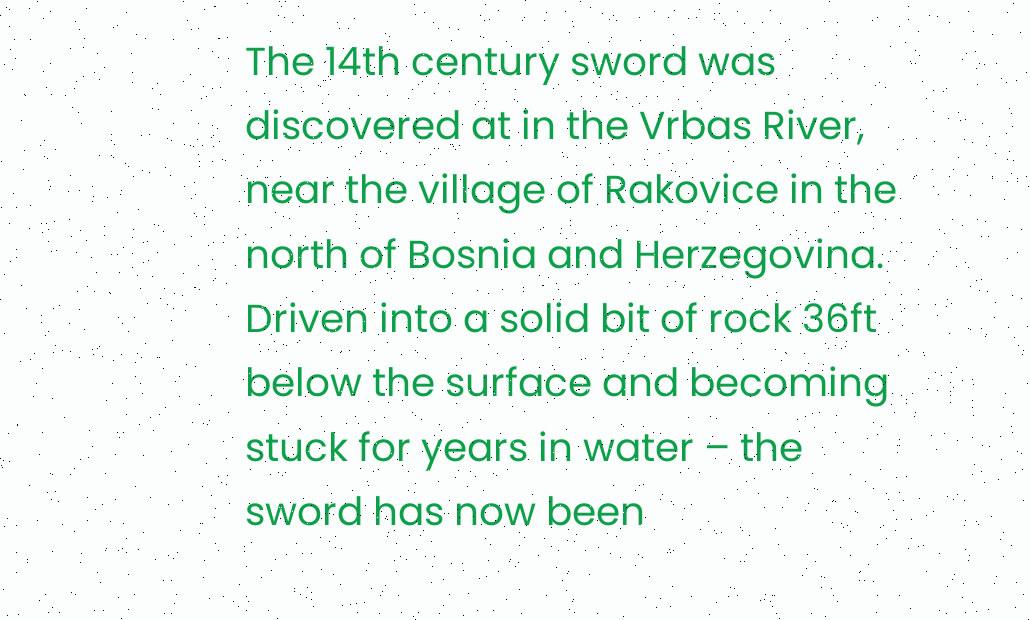The 14th century sword was discovered at in the Vrbas River, near the village of Rakovice in the north of Bosnia and Herzegovina. Driven into a solid bit of rock 36ft below the surface and becoming stuck for years in water – the sword has now been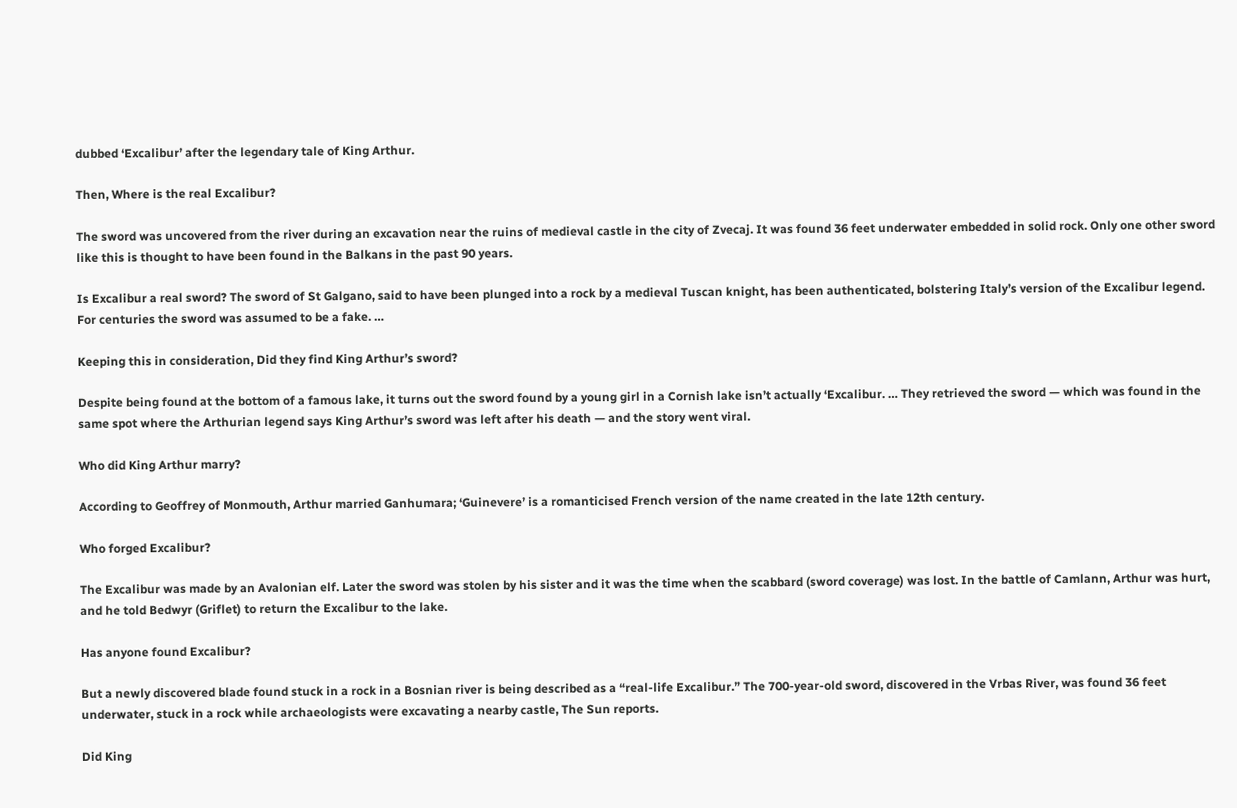dubbed ‘Excalibur’ after the legendary tale of King Arthur.

Then, Where is the real Excalibur?

The sword was uncovered from the river during an excavation near the ruins of medieval castle in the city of Zvecaj. It was found 36 feet underwater embedded in solid rock. Only one other sword like this is thought to have been found in the Balkans in the past 90 years.

Is Excalibur a real sword? The sword of St Galgano, said to have been plunged into a rock by a medieval Tuscan knight, has been authenticated, bolstering Italy’s version of the Excalibur legend. For centuries the sword was assumed to be a fake. …

Keeping this in consideration, Did they find King Arthur’s sword?

Despite being found at the bottom of a famous lake, it turns out the sword found by a young girl in a Cornish lake isn’t actually ‘Excalibur. … They retrieved the sword — which was found in the same spot where the Arthurian legend says King Arthur’s sword was left after his death — and the story went viral.

Who did King Arthur marry?

According to Geoffrey of Monmouth, Arthur married Ganhumara; ‘Guinevere’ is a romanticised French version of the name created in the late 12th century.

Who forged Excalibur?

The Excalibur was made by an Avalonian elf. Later the sword was stolen by his sister and it was the time when the scabbard (sword coverage) was lost. In the battle of Camlann, Arthur was hurt, and he told Bedwyr (Griflet) to return the Excalibur to the lake.

Has anyone found Excalibur?

But a newly discovered blade found stuck in a rock in a Bosnian river is being described as a “real-life Excalibur.” The 700-year-old sword, discovered in the Vrbas River, was found 36 feet underwater, stuck in a rock while archaeologists were excavating a nearby castle, The Sun reports.

Did King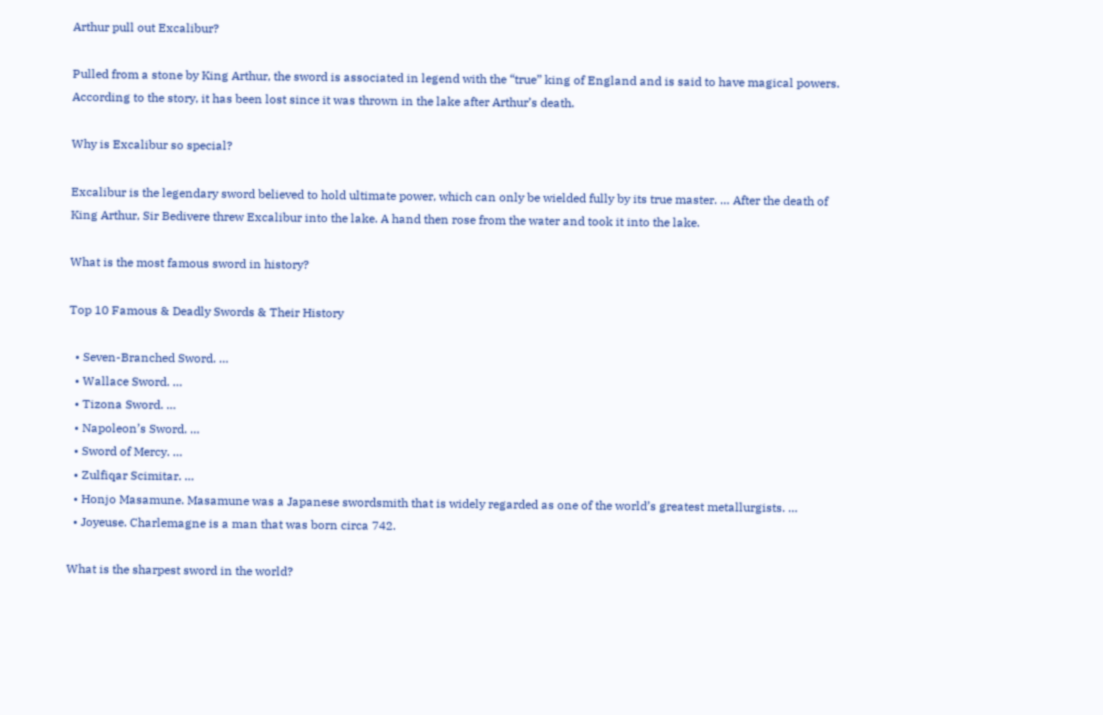Arthur pull out Excalibur?

Pulled from a stone by King Arthur, the sword is associated in legend with the “true” king of England and is said to have magical powers. According to the story, it has been lost since it was thrown in the lake after Arthur’s death.

Why is Excalibur so special?

Excalibur is the legendary sword believed to hold ultimate power, which can only be wielded fully by its true master. … After the death of King Arthur, Sir Bedivere threw Excalibur into the lake. A hand then rose from the water and took it into the lake.

What is the most famous sword in history?

Top 10 Famous & Deadly Swords & Their History

  • Seven-Branched Sword. …
  • Wallace Sword. …
  • Tizona Sword. …
  • Napoleon’s Sword. …
  • Sword of Mercy. …
  • Zulfiqar Scimitar. …
  • Honjo Masamune. Masamune was a Japanese swordsmith that is widely regarded as one of the world’s greatest metallurgists. …
  • Joyeuse. Charlemagne is a man that was born circa 742.

What is the sharpest sword in the world?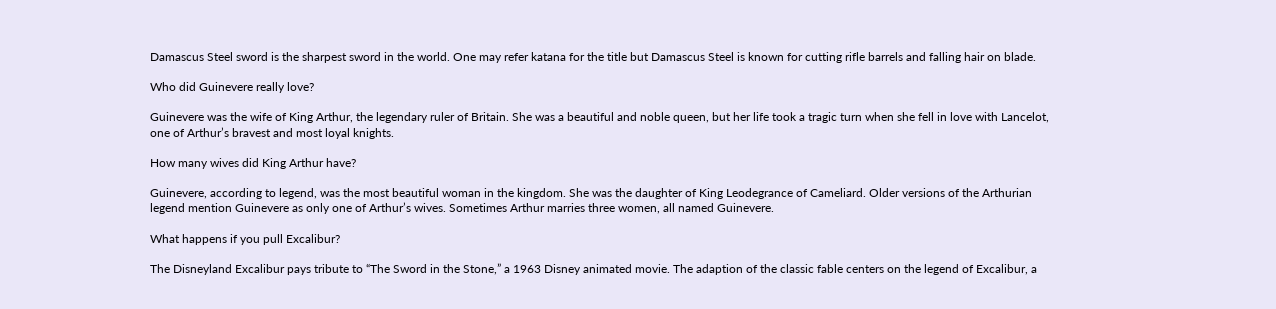Damascus Steel sword is the sharpest sword in the world. One may refer katana for the title but Damascus Steel is known for cutting rifle barrels and falling hair on blade.

Who did Guinevere really love?

Guinevere was the wife of King Arthur, the legendary ruler of Britain. She was a beautiful and noble queen, but her life took a tragic turn when she fell in love with Lancelot, one of Arthur’s bravest and most loyal knights.

How many wives did King Arthur have?

Guinevere, according to legend, was the most beautiful woman in the kingdom. She was the daughter of King Leodegrance of Cameliard. Older versions of the Arthurian legend mention Guinevere as only one of Arthur’s wives. Sometimes Arthur marries three women, all named Guinevere.

What happens if you pull Excalibur?

The Disneyland Excalibur pays tribute to “The Sword in the Stone,” a 1963 Disney animated movie. The adaption of the classic fable centers on the legend of Excalibur, a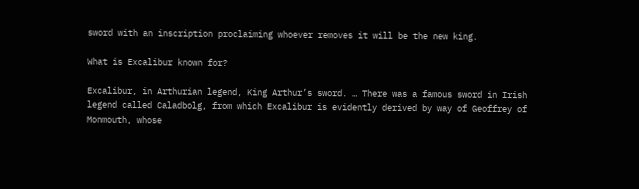sword with an inscription proclaiming whoever removes it will be the new king.

What is Excalibur known for?

Excalibur, in Arthurian legend, King Arthur’s sword. … There was a famous sword in Irish legend called Caladbolg, from which Excalibur is evidently derived by way of Geoffrey of Monmouth, whose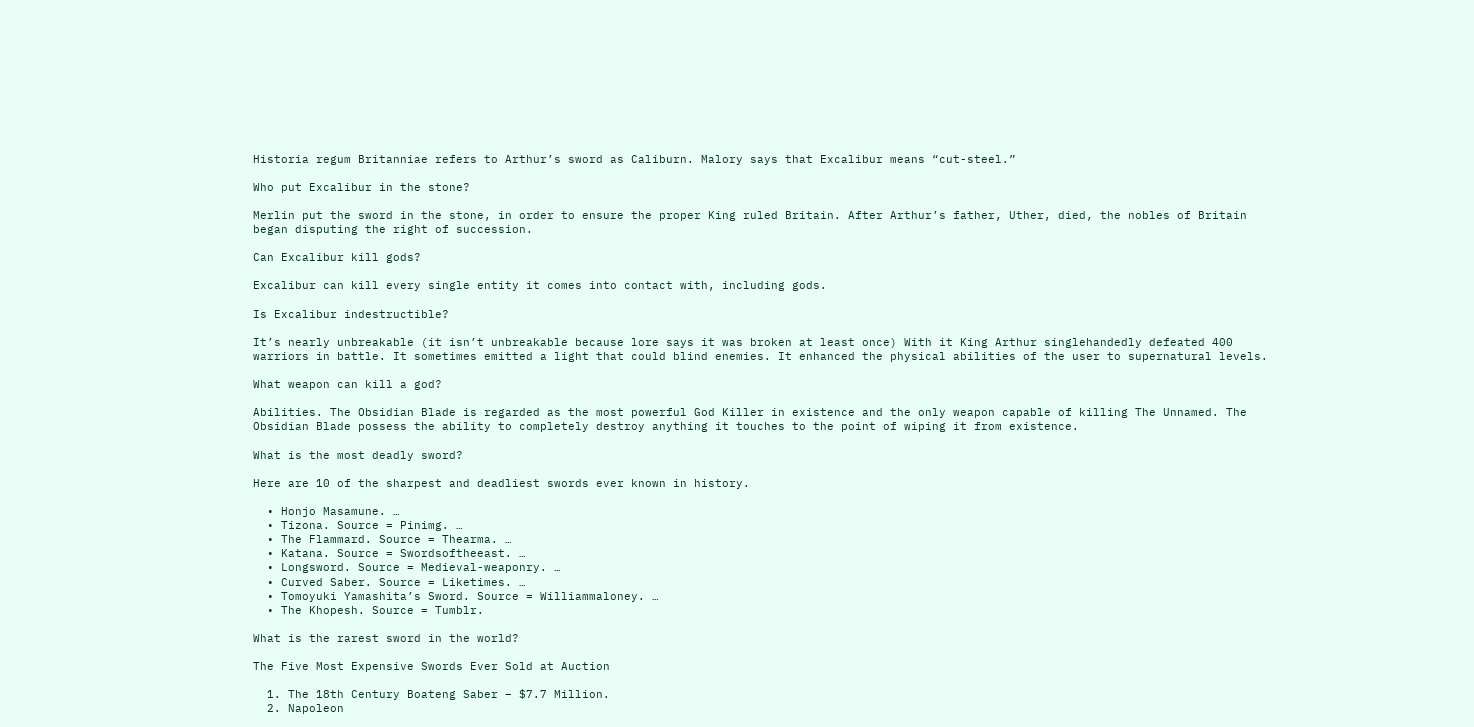Historia regum Britanniae refers to Arthur’s sword as Caliburn. Malory says that Excalibur means “cut-steel.”

Who put Excalibur in the stone?

Merlin put the sword in the stone, in order to ensure the proper King ruled Britain. After Arthur’s father, Uther, died, the nobles of Britain began disputing the right of succession.

Can Excalibur kill gods?

Excalibur can kill every single entity it comes into contact with, including gods.

Is Excalibur indestructible?

It’s nearly unbreakable (it isn’t unbreakable because lore says it was broken at least once) With it King Arthur singlehandedly defeated 400 warriors in battle. It sometimes emitted a light that could blind enemies. It enhanced the physical abilities of the user to supernatural levels.

What weapon can kill a god?

Abilities. The Obsidian Blade is regarded as the most powerful God Killer in existence and the only weapon capable of killing The Unnamed. The Obsidian Blade possess the ability to completely destroy anything it touches to the point of wiping it from existence.

What is the most deadly sword?

Here are 10 of the sharpest and deadliest swords ever known in history.

  • Honjo Masamune. …
  • Tizona. Source = Pinimg. …
  • The Flammard. Source = Thearma. …
  • Katana. Source = Swordsoftheeast. …
  • Longsword. Source = Medieval-weaponry. …
  • Curved Saber. Source = Liketimes. …
  • Tomoyuki Yamashita’s Sword. Source = Williammaloney. …
  • The Khopesh. Source = Tumblr.

What is the rarest sword in the world?

The Five Most Expensive Swords Ever Sold at Auction

  1. The 18th Century Boateng Saber – $7.7 Million.
  2. Napoleon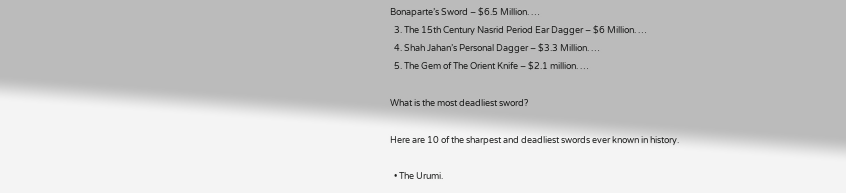Bonaparte’s Sword – $6.5 Million. …
  3. The 15th Century Nasrid Period Ear Dagger – $6 Million. …
  4. Shah Jahan’s Personal Dagger – $3.3 Million. …
  5. The Gem of The Orient Knife – $2.1 million. …

What is the most deadliest sword?

Here are 10 of the sharpest and deadliest swords ever known in history.

  • The Urumi.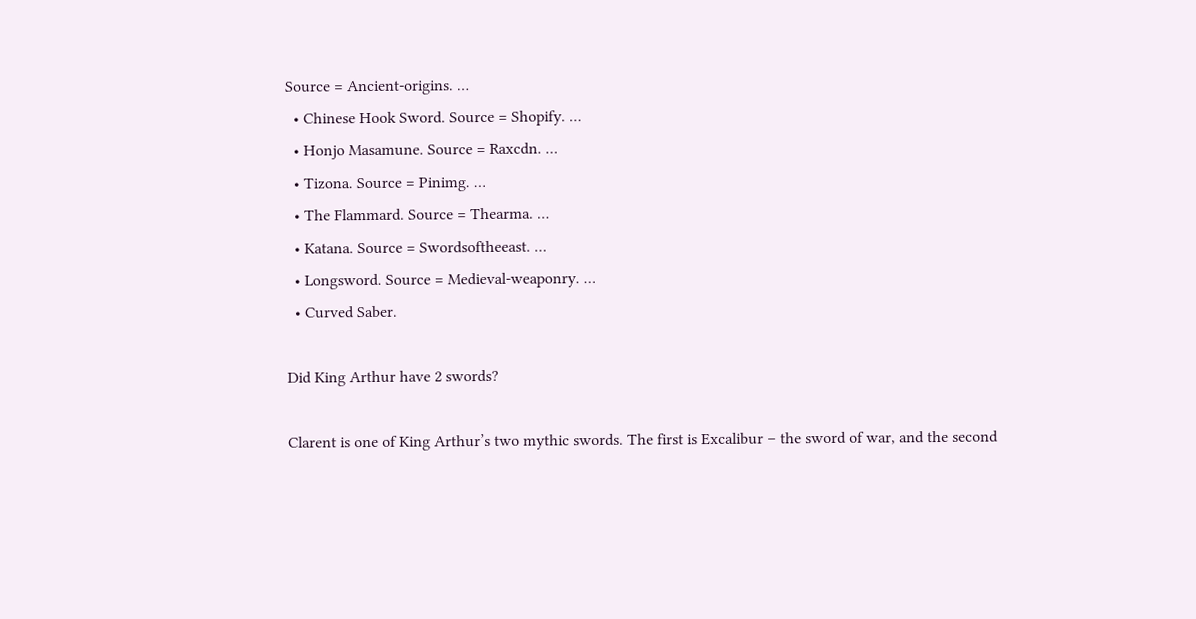Source = Ancient-origins. …
  • Chinese Hook Sword. Source = Shopify. …
  • Honjo Masamune. Source = Raxcdn. …
  • Tizona. Source = Pinimg. …
  • The Flammard. Source = Thearma. …
  • Katana. Source = Swordsoftheeast. …
  • Longsword. Source = Medieval-weaponry. …
  • Curved Saber.

Did King Arthur have 2 swords?

Clarent is one of King Arthur’s two mythic swords. The first is Excalibur – the sword of war, and the second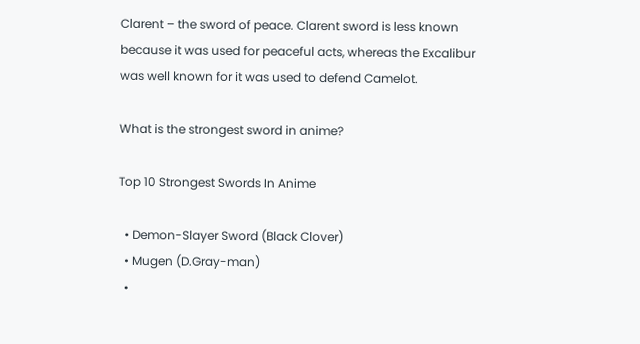Clarent – the sword of peace. Clarent sword is less known because it was used for peaceful acts, whereas the Excalibur was well known for it was used to defend Camelot.

What is the strongest sword in anime?

Top 10 Strongest Swords In Anime

  • Demon-Slayer Sword (Black Clover)
  • Mugen (D.Gray-man)
  •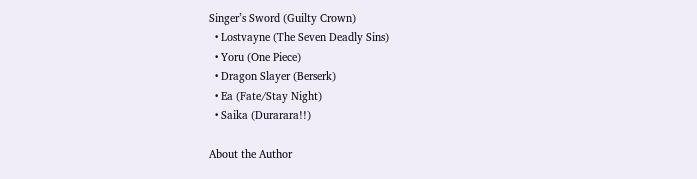Singer’s Sword (Guilty Crown)
  • Lostvayne (The Seven Deadly Sins)
  • Yoru (One Piece)
  • Dragon Slayer (Berserk)
  • Ea (Fate/Stay Night)
  • Saika (Durarara!!)

About the Author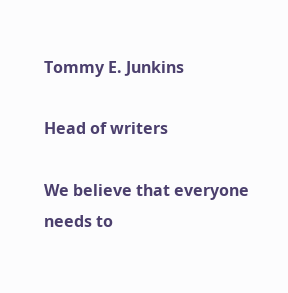Tommy E. Junkins

Head of writers

We believe that everyone needs to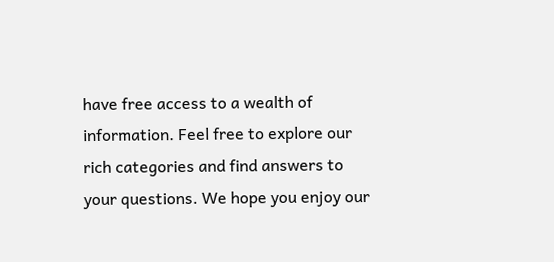have free access to a wealth of information. Feel free to explore our rich categories and find answers to your questions. We hope you enjoy our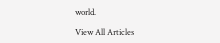world.

View All Articles